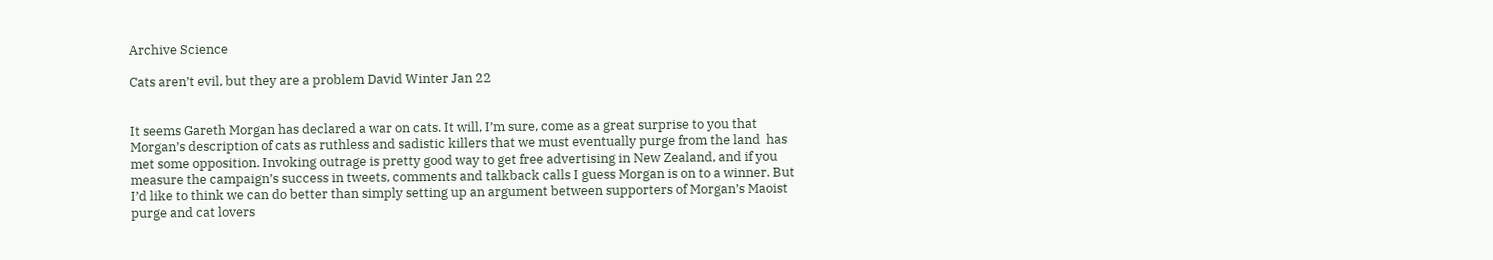Archive Science

Cats aren’t evil, but they are a problem David Winter Jan 22


It seems Gareth Morgan has declared a war on cats. It will, I’m sure, come as a great surprise to you that Morgan’s description of cats as ruthless and sadistic killers that we must eventually purge from the land  has met some opposition. Invoking outrage is pretty good way to get free advertising in New Zealand, and if you measure the campaign’s success in tweets, comments and talkback calls I guess Morgan is on to a winner. But I’d like to think we can do better than simply setting up an argument between supporters of Morgan’s Maoist purge and cat lovers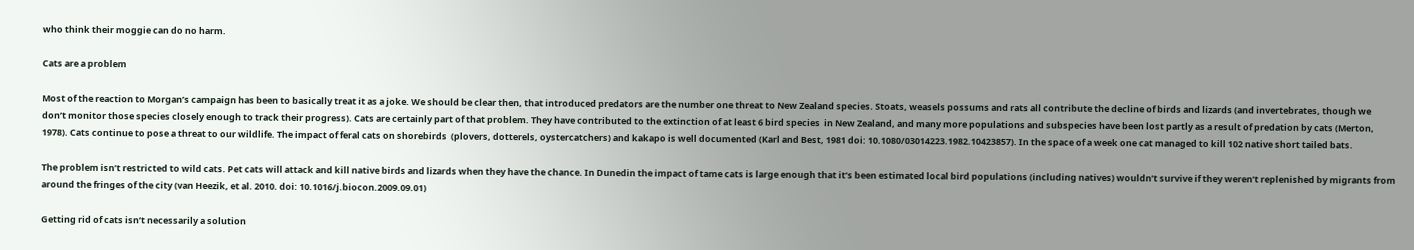who think their moggie can do no harm.

Cats are a problem

Most of the reaction to Morgan’s campaign has been to basically treat it as a joke. We should be clear then, that introduced predators are the number one threat to New Zealand species. Stoats, weasels possums and rats all contribute the decline of birds and lizards (and invertebrates, though we don’t monitor those species closely enough to track their progress). Cats are certainly part of that problem. They have contributed to the extinction of at least 6 bird species  in New Zealand, and many more populations and subspecies have been lost partly as a result of predation by cats (Merton, 1978). Cats continue to pose a threat to our wildlife. The impact of feral cats on shorebirds  (plovers, dotterels, oystercatchers) and kakapo is well documented (Karl and Best, 1981 doi: 10.1080/03014223.1982.10423857). In the space of a week one cat managed to kill 102 native short tailed bats.

The problem isn’t restricted to wild cats. Pet cats will attack and kill native birds and lizards when they have the chance. In Dunedin the impact of tame cats is large enough that it’s been estimated local bird populations (including natives) wouldn’t survive if they weren’t replenished by migrants from around the fringes of the city (van Heezik, et al. 2010. doi: 10.1016/j.biocon.2009.09.01)

Getting rid of cats isn’t necessarily a solution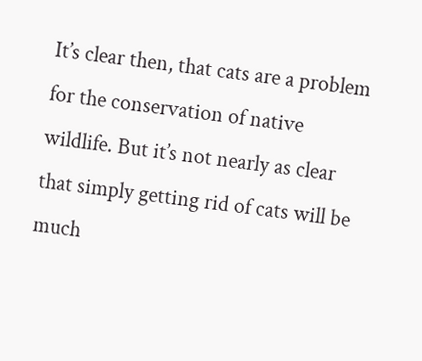It’s clear then, that cats are a problem for the conservation of native wildlife. But it’s not nearly as clear that simply getting rid of cats will be much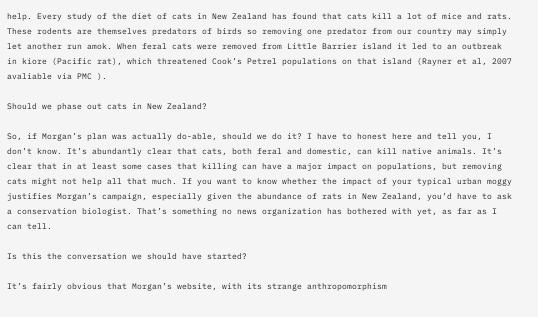help. Every study of the diet of cats in New Zealand has found that cats kill a lot of mice and rats. These rodents are themselves predators of birds so removing one predator from our country may simply let another run amok. When feral cats were removed from Little Barrier island it led to an outbreak in kiore (Pacific rat), which threatened Cook’s Petrel populations on that island (Rayner et al, 2007 avaliable via PMC ).

Should we phase out cats in New Zealand?

So, if Morgan’s plan was actually do-able, should we do it? I have to honest here and tell you, I don’t know. It’s abundantly clear that cats, both feral and domestic, can kill native animals. It’s clear that in at least some cases that killing can have a major impact on populations, but removing cats might not help all that much. If you want to know whether the impact of your typical urban moggy justifies Morgan’s campaign, especially given the abundance of rats in New Zealand, you’d have to ask a conservation biologist. That’s something no news organization has bothered with yet, as far as I can tell.

Is this the conversation we should have started?

It’s fairly obvious that Morgan’s website, with its strange anthropomorphism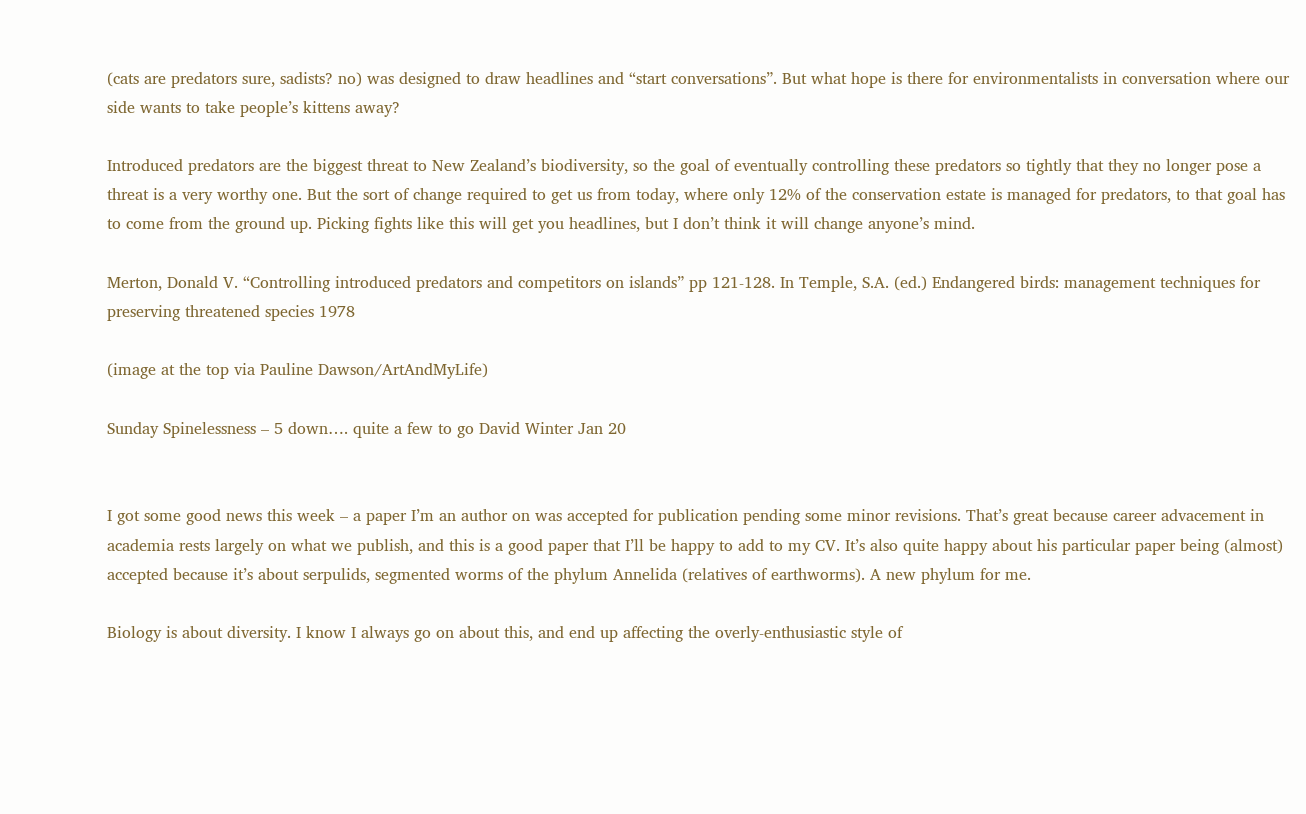(cats are predators sure, sadists? no) was designed to draw headlines and “start conversations”. But what hope is there for environmentalists in conversation where our side wants to take people’s kittens away?

Introduced predators are the biggest threat to New Zealand’s biodiversity, so the goal of eventually controlling these predators so tightly that they no longer pose a threat is a very worthy one. But the sort of change required to get us from today, where only 12% of the conservation estate is managed for predators, to that goal has to come from the ground up. Picking fights like this will get you headlines, but I don’t think it will change anyone’s mind.

Merton, Donald V. “Controlling introduced predators and competitors on islands” pp 121-128. In Temple, S.A. (ed.) Endangered birds: management techniques for preserving threatened species 1978

(image at the top via Pauline Dawson/ArtAndMyLife)

Sunday Spinelessness – 5 down…. quite a few to go David Winter Jan 20


I got some good news this week – a paper I’m an author on was accepted for publication pending some minor revisions. That’s great because career advacement in academia rests largely on what we publish, and this is a good paper that I’ll be happy to add to my CV. It’s also quite happy about his particular paper being (almost) accepted because it’s about serpulids, segmented worms of the phylum Annelida (relatives of earthworms). A new phylum for me.

Biology is about diversity. I know I always go on about this, and end up affecting the overly-enthusiastic style of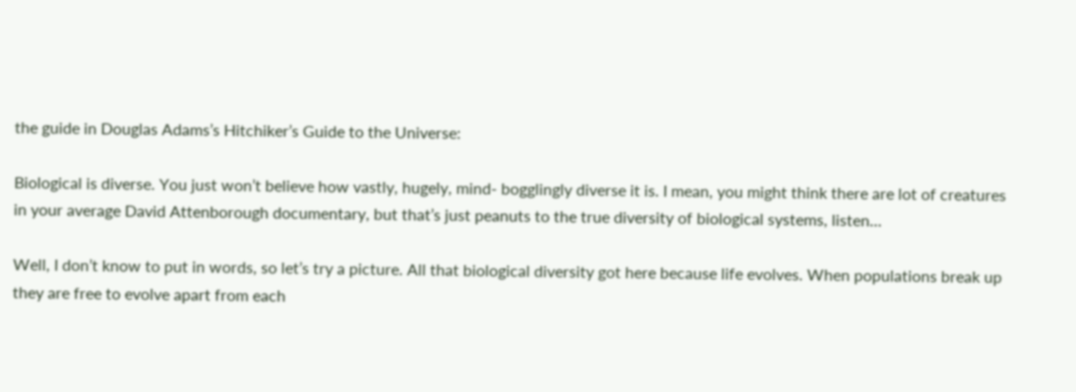the guide in Douglas Adams’s Hitchiker’s Guide to the Universe:

Biological is diverse. You just won’t believe how vastly, hugely, mind- bogglingly diverse it is. I mean, you might think there are lot of creatures in your average David Attenborough documentary, but that’s just peanuts to the true diversity of biological systems, listen…

Well, I don’t know to put in words, so let’s try a picture. All that biological diversity got here because life evolves. When populations break up they are free to evolve apart from each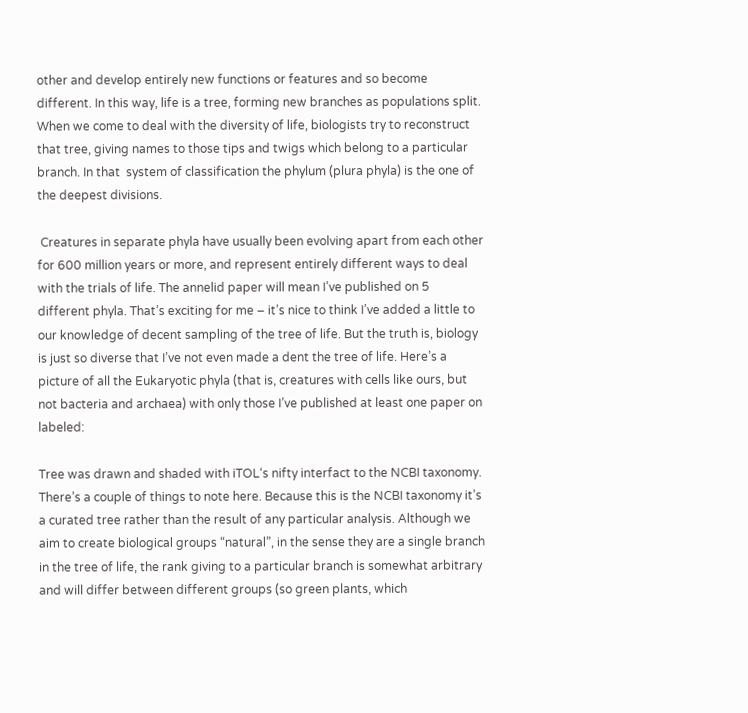other and develop entirely new functions or features and so become different. In this way, life is a tree, forming new branches as populations split. When we come to deal with the diversity of life, biologists try to reconstruct that tree, giving names to those tips and twigs which belong to a particular branch. In that  system of classification the phylum (plura phyla) is the one of the deepest divisions.

 Creatures in separate phyla have usually been evolving apart from each other for 600 million years or more, and represent entirely different ways to deal with the trials of life. The annelid paper will mean I’ve published on 5 different phyla. That’s exciting for me – it’s nice to think I’ve added a little to our knowledge of decent sampling of the tree of life. But the truth is, biology is just so diverse that I’ve not even made a dent the tree of life. Here’s a picture of all the Eukaryotic phyla (that is, creatures with cells like ours, but not bacteria and archaea) with only those I’ve published at least one paper on labeled:

Tree was drawn and shaded with iTOL‘s nifty interfact to the NCBI taxonomy. There’s a couple of things to note here. Because this is the NCBI taxonomy it’s a curated tree rather than the result of any particular analysis. Although we aim to create biological groups “natural”, in the sense they are a single branch in the tree of life, the rank giving to a particular branch is somewhat arbitrary and will differ between different groups (so green plants, which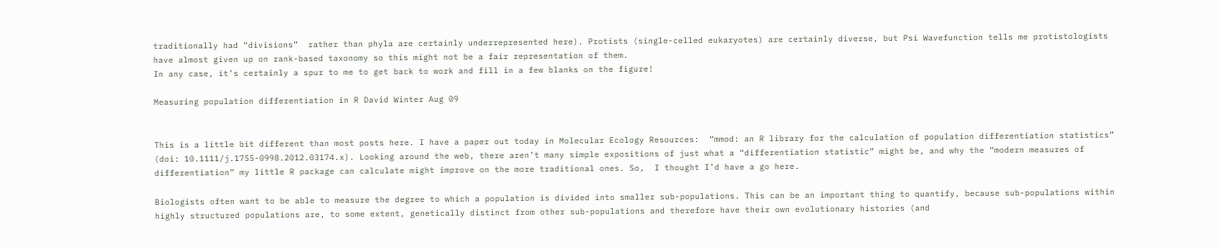traditionally had “divisions”  rather than phyla are certainly underrepresented here). Protists (single-celled eukaryotes) are certainly diverse, but Psi Wavefunction tells me protistologists have almost given up on rank-based taxonomy so this might not be a fair representation of them.
In any case, it’s certainly a spur to me to get back to work and fill in a few blanks on the figure!

Measuring population differentiation in R David Winter Aug 09


This is a little bit different than most posts here. I have a paper out today in Molecular Ecology Resources:  “mmod: an R library for the calculation of population differentiation statistics” (doi: 10.1111/j.1755-0998.2012.03174.x). Looking around the web, there aren’t many simple expositions of just what a “differentiation statistic” might be, and why the “modern measures of differentiation” my little R package can calculate might improve on the more traditional ones. So,  I thought I’d have a go here.

Biologists often want to be able to measure the degree to which a population is divided into smaller sub-populations. This can be an important thing to quantify, because sub-populations within highly structured populations are, to some extent, genetically distinct from other sub-populations and therefore have their own evolutionary histories (and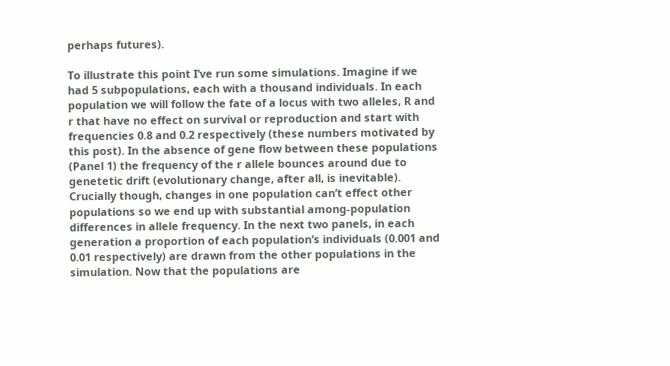perhaps futures).

To illustrate this point I’ve run some simulations. Imagine if we had 5 subpopulations, each with a thousand individuals. In each population we will follow the fate of a locus with two alleles, R and r that have no effect on survival or reproduction and start with frequencies 0.8 and 0.2 respectively (these numbers motivated by this post). In the absence of gene flow between these populations (Panel 1) the frequency of the r allele bounces around due to genetetic drift (evolutionary change, after all, is inevitable). Crucially though, changes in one population can’t effect other populations so we end up with substantial among-population differences in allele frequency. In the next two panels, in each generation a proportion of each population’s individuals (0.001 and 0.01 respectively) are drawn from the other populations in the simulation. Now that the populations are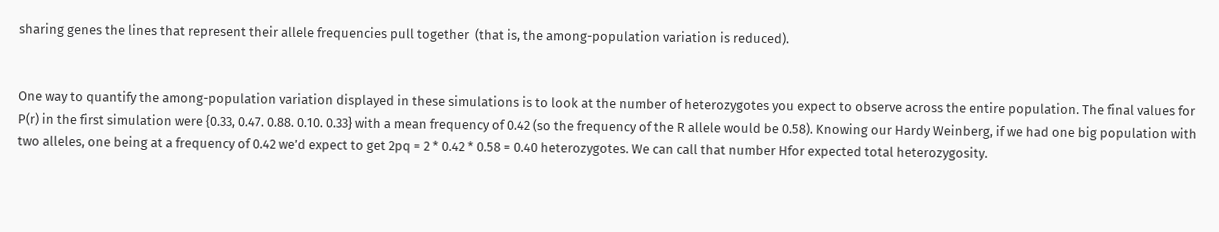sharing genes the lines that represent their allele frequencies pull together  (that is, the among-population variation is reduced).


One way to quantify the among-population variation displayed in these simulations is to look at the number of heterozygotes you expect to observe across the entire population. The final values for P(r) in the first simulation were {0.33, 0.47. 0.88. 0.10. 0.33} with a mean frequency of 0.42 (so the frequency of the R allele would be 0.58). Knowing our Hardy Weinberg, if we had one big population with two alleles, one being at a frequency of 0.42 we’d expect to get 2pq = 2 * 0.42 * 0.58 = 0.40 heterozygotes. We can call that number Hfor expected total heterozygosity.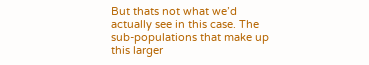But thats not what we’d actually see in this case. The sub-populations that make up this larger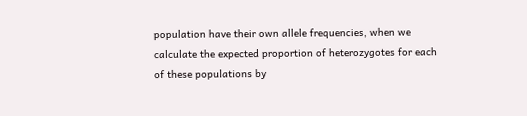population have their own allele frequencies, when we calculate the expected proportion of heterozygotes for each of these populations by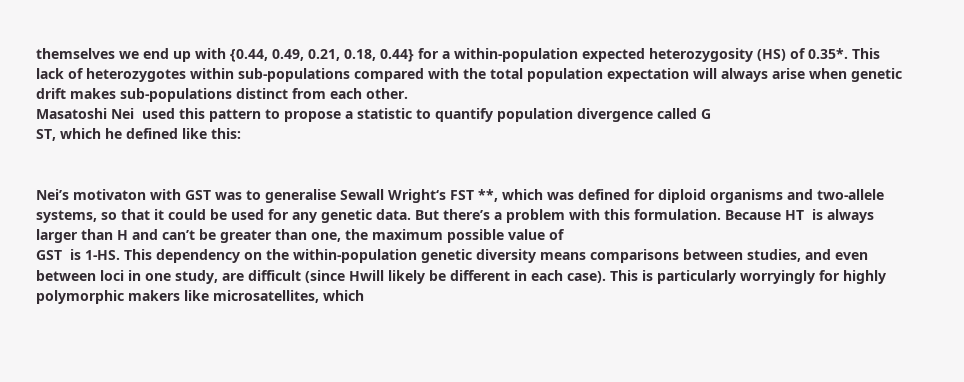themselves we end up with {0.44, 0.49, 0.21, 0.18, 0.44} for a within-population expected heterozygosity (HS) of 0.35*. This lack of heterozygotes within sub-populations compared with the total population expectation will always arise when genetic drift makes sub-populations distinct from each other.
Masatoshi Nei  used this pattern to propose a statistic to quantify population divergence called G
ST, which he defined like this:


Nei’s motivaton with GST was to generalise Sewall Wright‘s FST **, which was defined for diploid organisms and two-allele systems, so that it could be used for any genetic data. But there’s a problem with this formulation. Because HT  is always larger than H and can’t be greater than one, the maximum possible value of
GST  is 1-HS. This dependency on the within-population genetic diversity means comparisons between studies, and even between loci in one study, are difficult (since Hwill likely be different in each case). This is particularly worryingly for highly polymorphic makers like microsatellites, which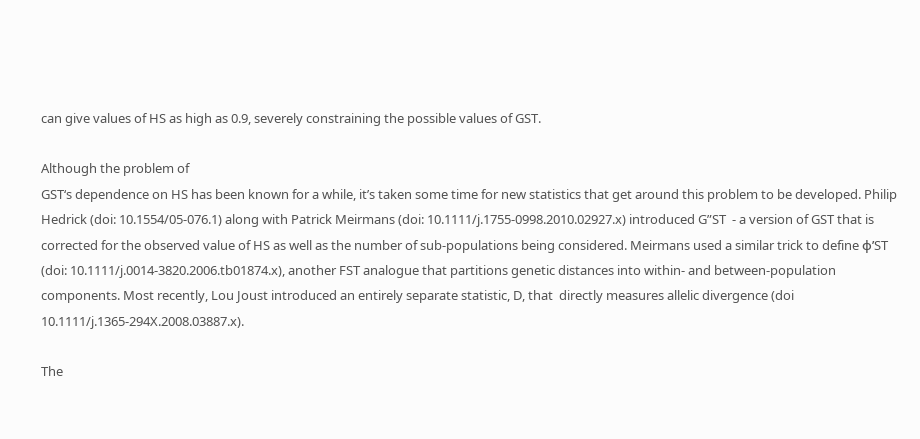can give values of HS as high as 0.9, severely constraining the possible values of GST.

Although the problem of
GST‘s dependence on HS has been known for a while, it’s taken some time for new statistics that get around this problem to be developed. Philip Hedrick (doi: 10.1554/05-076.1) along with Patrick Meirmans (doi: 10.1111/j.1755-0998.2010.02927.x) introduced G”ST  - a version of GST that is corrected for the observed value of HS as well as the number of sub-populations being considered. Meirmans used a similar trick to define φ’ST  (doi: 10.1111/j.0014-3820.2006.tb01874.x), another FST analogue that partitions genetic distances into within- and between-population components. Most recently, Lou Joust introduced an entirely separate statistic, D, that  directly measures allelic divergence (doi 10.1111/j.1365-294X.2008.03887.x).

The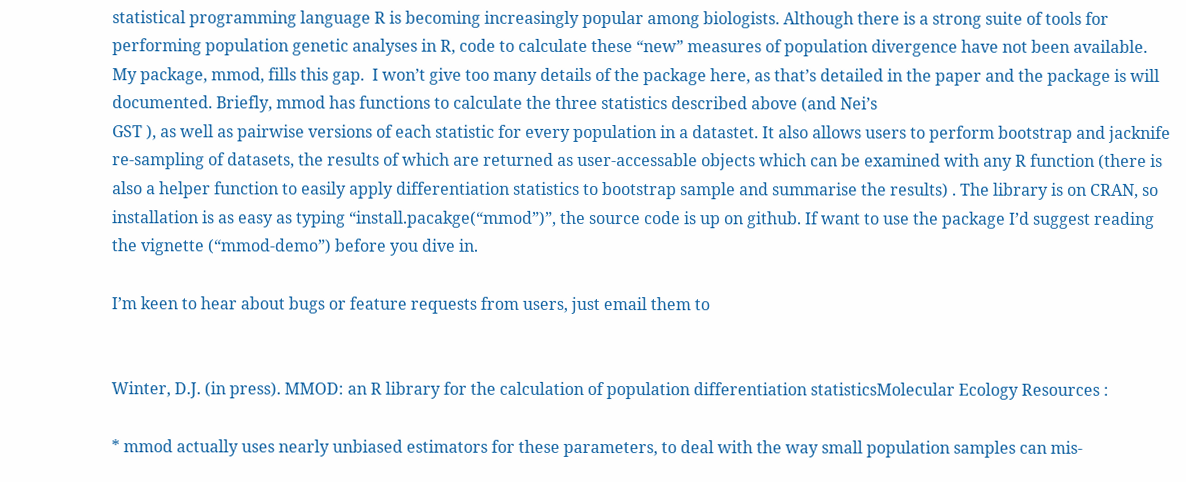statistical programming language R is becoming increasingly popular among biologists. Although there is a strong suite of tools for performing population genetic analyses in R, code to calculate these “new” measures of population divergence have not been available. My package, mmod, fills this gap.  I won’t give too many details of the package here, as that’s detailed in the paper and the package is will documented. Briefly, mmod has functions to calculate the three statistics described above (and Nei’s
GST ), as well as pairwise versions of each statistic for every population in a datastet. It also allows users to perform bootstrap and jacknife re-sampling of datasets, the results of which are returned as user-accessable objects which can be examined with any R function (there is also a helper function to easily apply differentiation statistics to bootstrap sample and summarise the results) . The library is on CRAN, so installation is as easy as typing “install.pacakge(“mmod”)”, the source code is up on github. If want to use the package I’d suggest reading the vignette (“mmod-demo”) before you dive in.

I’m keen to hear about bugs or feature requests from users, just email them to


Winter, D.J. (in press). MMOD: an R library for the calculation of population differentiation statisticsMolecular Ecology Resources :

* mmod actually uses nearly unbiased estimators for these parameters, to deal with the way small population samples can mis-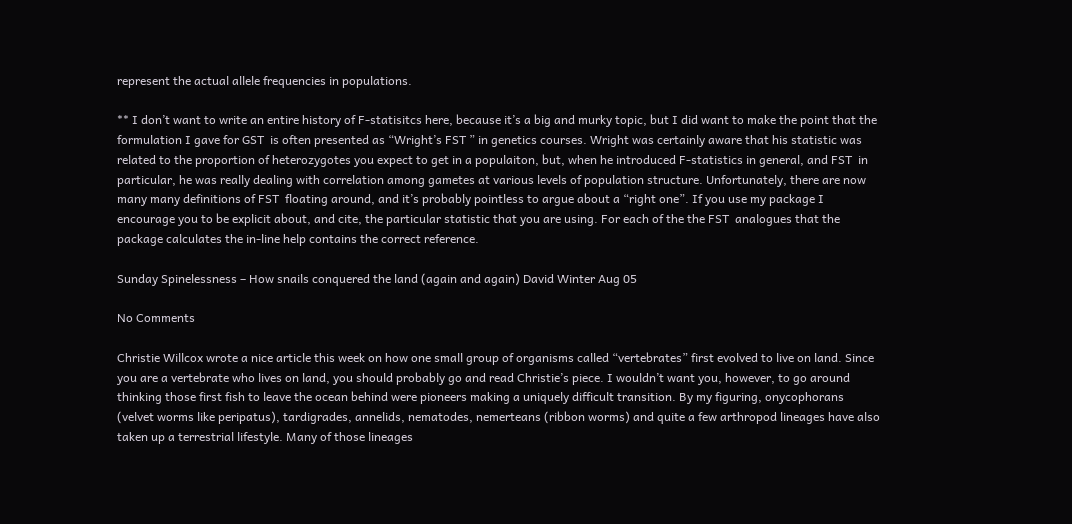represent the actual allele frequencies in populations.

** I don’t want to write an entire history of F-statisitcs here, because it’s a big and murky topic, but I did want to make the point that the formulation I gave for GST  is often presented as “Wright’s FST ” in genetics courses. Wright was certainly aware that his statistic was related to the proportion of heterozygotes you expect to get in a populaiton, but, when he introduced F-statistics in general, and FST  in particular, he was really dealing with correlation among gametes at various levels of population structure. Unfortunately, there are now many many definitions of FST  floating around, and it’s probably pointless to argue about a “right one”. If you use my package I encourage you to be explicit about, and cite, the particular statistic that you are using. For each of the the FST  analogues that the package calculates the in-line help contains the correct reference.

Sunday Spinelessness – How snails conquered the land (again and again) David Winter Aug 05

No Comments

Christie Willcox wrote a nice article this week on how one small group of organisms called “vertebrates” first evolved to live on land. Since you are a vertebrate who lives on land, you should probably go and read Christie’s piece. I wouldn’t want you, however, to go around thinking those first fish to leave the ocean behind were pioneers making a uniquely difficult transition. By my figuring, onycophorans (velvet worms like peripatus), tardigrades, annelids, nematodes, nemerteans (ribbon worms) and quite a few arthropod lineages have also taken up a terrestrial lifestyle. Many of those lineages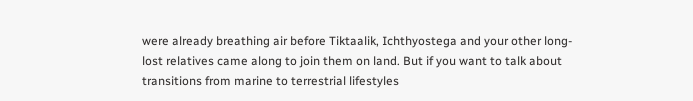were already breathing air before Tiktaalik, Ichthyostega and your other long-lost relatives came along to join them on land. But if you want to talk about transitions from marine to terrestrial lifestyles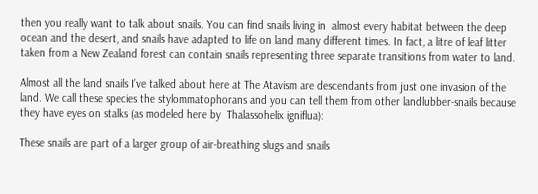then you really want to talk about snails. You can find snails living in  almost every habitat between the deep ocean and the desert, and snails have adapted to life on land many different times. In fact, a litre of leaf litter taken from a New Zealand forest can contain snails representing three separate transitions from water to land.

Almost all the land snails I’ve talked about here at The Atavism are descendants from just one invasion of the land. We call these species the stylommatophorans and you can tell them from other landlubber-snails because they have eyes on stalks (as modeled here by  Thalassohelix igniflua):

These snails are part of a larger group of air-breathing slugs and snails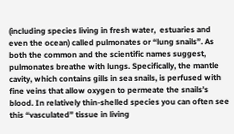(including species living in fresh water,  estuaries and even the ocean) called pulmonates or “lung snails”. As both the common and the scientific names suggest, pulmonates breathe with lungs. Specifically, the mantle cavity, which contains gills in sea snails, is perfused with fine veins that allow oxygen to permeate the snails’s blood. In relatively thin-shelled species you can often see this “vasculated” tissue in living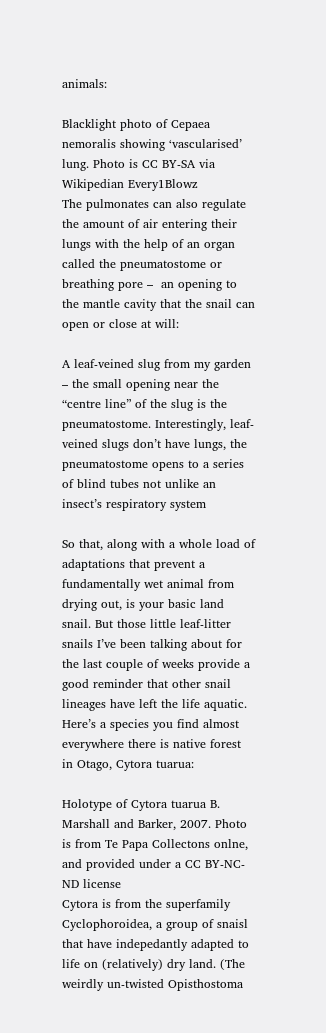animals:

Blacklight photo of Cepaea nemoralis showing ‘vascularised’ lung. Photo is CC BY-SA via Wikipedian Every1Blowz
The pulmonates can also regulate the amount of air entering their lungs with the help of an organ called the pneumatostome or breathing pore –  an opening to the mantle cavity that the snail can open or close at will:

A leaf-veined slug from my garden – the small opening near the “centre line” of the slug is the pneumatostome. Interestingly, leaf-veined slugs don’t have lungs, the pneumatostome opens to a series of blind tubes not unlike an insect’s respiratory system

So that, along with a whole load of adaptations that prevent a fundamentally wet animal from drying out, is your basic land snail. But those little leaf-litter snails I’ve been talking about for the last couple of weeks provide a good reminder that other snail lineages have left the life aquatic. Here’s a species you find almost everywhere there is native forest in Otago, Cytora tuarua:

Holotype of Cytora tuarua B. Marshall and Barker, 2007. Photo is from Te Papa Collectons onlne, and provided under a CC BY-NC-ND license
Cytora is from the superfamily Cyclophoroidea, a group of snaisl that have indepedantly adapted to life on (relatively) dry land. (The weirdly un-twisted Opisthostoma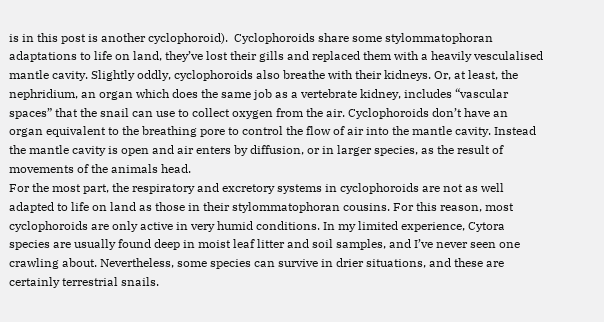is in this post is another cyclophoroid).  Cyclophoroids share some stylommatophoran adaptations to life on land, they’ve lost their gills and replaced them with a heavily vesculalised mantle cavity. Slightly oddly, cyclophoroids also breathe with their kidneys. Or, at least, the nephridium, an organ which does the same job as a vertebrate kidney, includes “vascular spaces” that the snail can use to collect oxygen from the air. Cyclophoroids don’t have an organ equivalent to the breathing pore to control the flow of air into the mantle cavity. Instead the mantle cavity is open and air enters by diffusion, or in larger species, as the result of movements of the animals head.
For the most part, the respiratory and excretory systems in cyclophoroids are not as well adapted to life on land as those in their stylommatophoran cousins. For this reason, most cyclophoroids are only active in very humid conditions. In my limited experience, Cytora species are usually found deep in moist leaf litter and soil samples, and I’ve never seen one crawling about. Nevertheless, some species can survive in drier situations, and these are certainly terrestrial snails.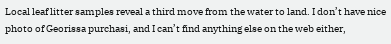Local leaf litter samples reveal a third move from the water to land. I don’t have nice photo of Georissa purchasi, and I can’t find anything else on the web either,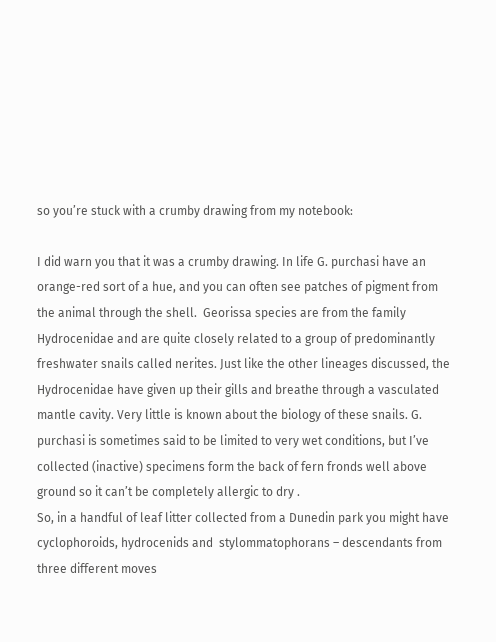so you’re stuck with a crumby drawing from my notebook:

I did warn you that it was a crumby drawing. In life G. purchasi have an orange-red sort of a hue, and you can often see patches of pigment from the animal through the shell.  Georissa species are from the family Hydrocenidae and are quite closely related to a group of predominantly freshwater snails called nerites. Just like the other lineages discussed, the Hydrocenidae have given up their gills and breathe through a vasculated mantle cavity. Very little is known about the biology of these snails. G. purchasi is sometimes said to be limited to very wet conditions, but I’ve collected (inactive) specimens form the back of fern fronds well above ground so it can’t be completely allergic to dry .
So, in a handful of leaf litter collected from a Dunedin park you might have cyclophoroids, hydrocenids and  stylommatophorans – descendants from three different moves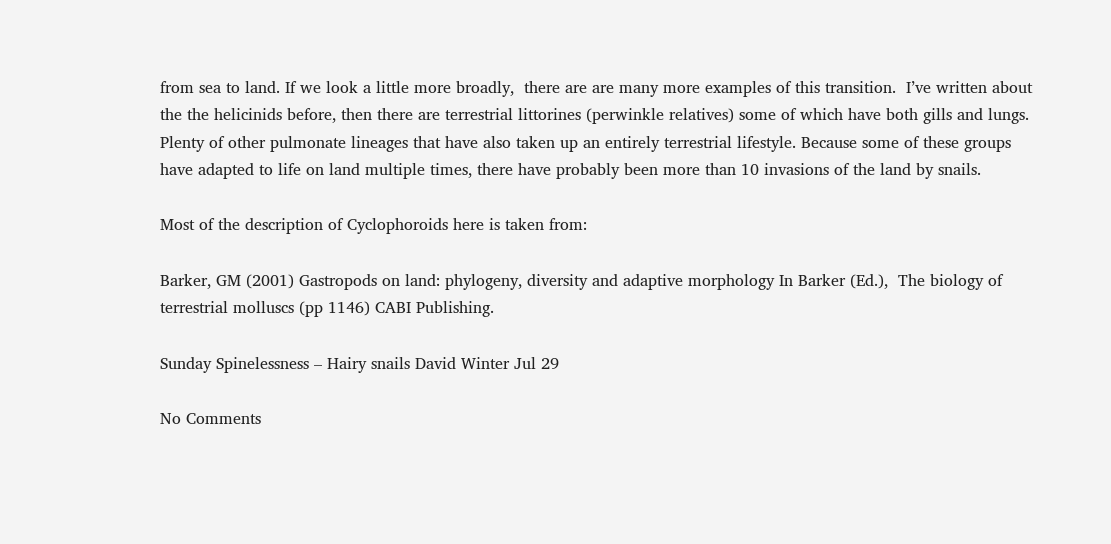from sea to land. If we look a little more broadly,  there are are many more examples of this transition.  I’ve written about the the helicinids before, then there are terrestrial littorines (perwinkle relatives) some of which have both gills and lungs. Plenty of other pulmonate lineages that have also taken up an entirely terrestrial lifestyle. Because some of these groups have adapted to life on land multiple times, there have probably been more than 10 invasions of the land by snails.

Most of the description of Cyclophoroids here is taken from:

Barker, GM (2001) Gastropods on land: phylogeny, diversity and adaptive morphology In Barker (Ed.),  The biology of terrestrial molluscs (pp 1146) CABI Publishing.

Sunday Spinelessness – Hairy snails David Winter Jul 29

No Comments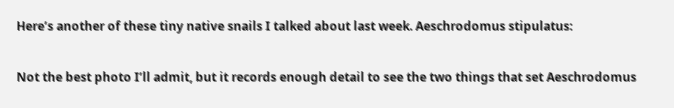Here’s another of these tiny native snails I talked about last week. Aeschrodomus stipulatus:

Not the best photo I’ll admit, but it records enough detail to see the two things that set Aeschrodomus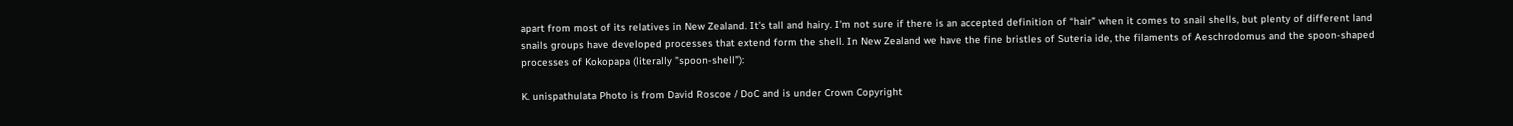apart from most of its relatives in New Zealand. It’s tall and hairy. I’m not sure if there is an accepted definition of “hair” when it comes to snail shells, but plenty of different land snails groups have developed processes that extend form the shell. In New Zealand we have the fine bristles of Suteria ide, the filaments of Aeschrodomus and the spoon-shaped processes of Kokopapa (literally ”spoon-shell”):

K. unispathulata Photo is from David Roscoe / DoC and is under Crown Copyright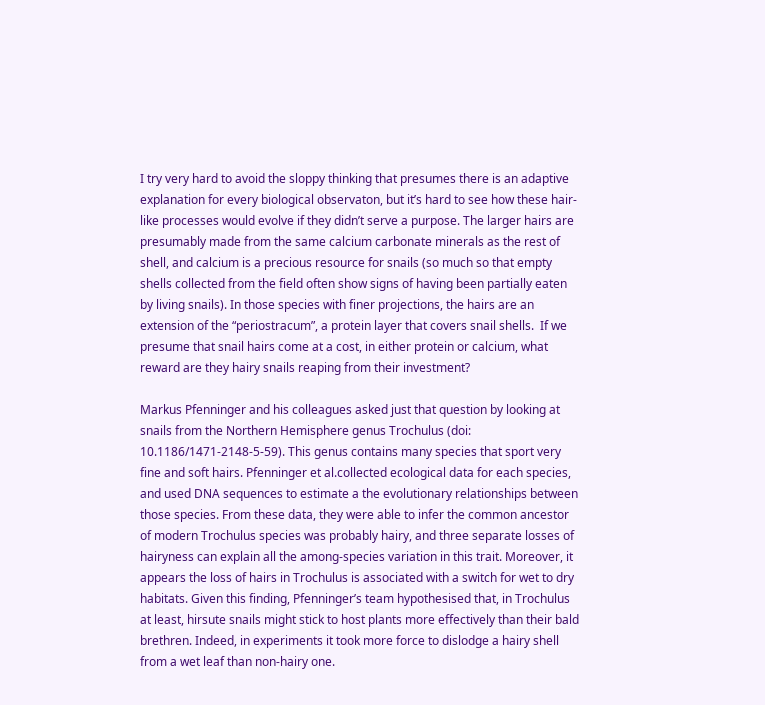I try very hard to avoid the sloppy thinking that presumes there is an adaptive explanation for every biological observaton, but it’s hard to see how these hair-like processes would evolve if they didn’t serve a purpose. The larger hairs are presumably made from the same calcium carbonate minerals as the rest of shell, and calcium is a precious resource for snails (so much so that empty shells collected from the field often show signs of having been partially eaten by living snails). In those species with finer projections, the hairs are an extension of the “periostracum”, a protein layer that covers snail shells.  If we presume that snail hairs come at a cost, in either protein or calcium, what reward are they hairy snails reaping from their investment?

Markus Pfenninger and his colleagues asked just that question by looking at snails from the Northern Hemisphere genus Trochulus (doi: 10.1186/1471-2148-5-59). This genus contains many species that sport very fine and soft hairs. Pfenninger et al.collected ecological data for each species, and used DNA sequences to estimate a the evolutionary relationships between those species. From these data, they were able to infer the common ancestor of modern Trochulus species was probably hairy, and three separate losses of hairyness can explain all the among-species variation in this trait. Moreover, it appears the loss of hairs in Trochulus is associated with a switch for wet to dry habitats. Given this finding, Pfenninger’s team hypothesised that, in Trochulus at least, hirsute snails might stick to host plants more effectively than their bald brethren. Indeed, in experiments it took more force to dislodge a hairy shell from a wet leaf than non-hairy one.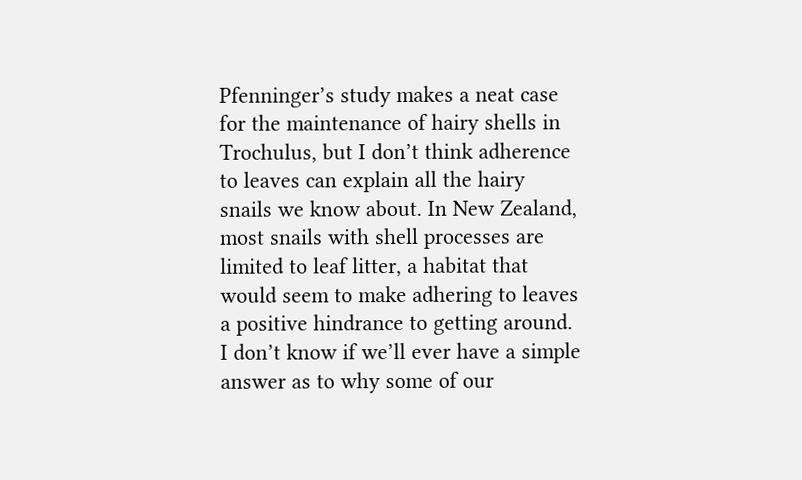Pfenninger’s study makes a neat case for the maintenance of hairy shells in Trochulus, but I don’t think adherence to leaves can explain all the hairy snails we know about. In New Zealand, most snails with shell processes are limited to leaf litter, a habitat that would seem to make adhering to leaves a positive hindrance to getting around. I don’t know if we’ll ever have a simple answer as to why some of our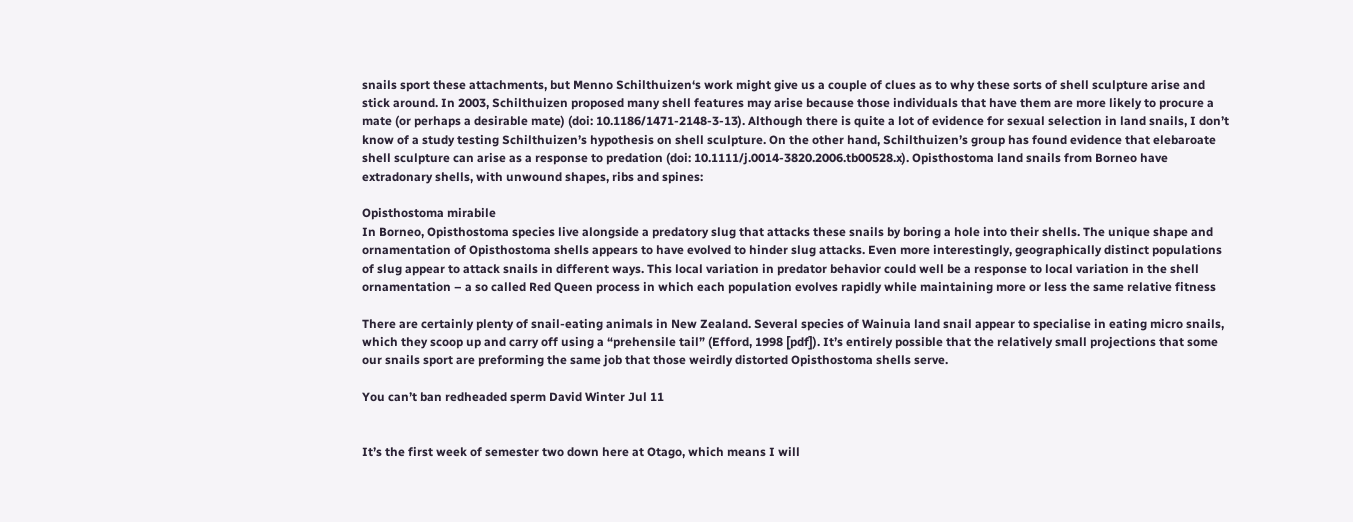snails sport these attachments, but Menno Schilthuizen‘s work might give us a couple of clues as to why these sorts of shell sculpture arise and stick around. In 2003, Schilthuizen proposed many shell features may arise because those individuals that have them are more likely to procure a mate (or perhaps a desirable mate) (doi: 10.1186/1471-2148-3-13). Although there is quite a lot of evidence for sexual selection in land snails, I don’t know of a study testing Schilthuizen’s hypothesis on shell sculpture. On the other hand, Schilthuizen’s group has found evidence that elebaroate shell sculpture can arise as a response to predation (doi: 10.1111/j.0014-3820.2006.tb00528.x). Opisthostoma land snails from Borneo have extradonary shells, with unwound shapes, ribs and spines:

Opisthostoma mirabile
In Borneo, Opisthostoma species live alongside a predatory slug that attacks these snails by boring a hole into their shells. The unique shape and ornamentation of Opisthostoma shells appears to have evolved to hinder slug attacks. Even more interestingly, geographically distinct populations of slug appear to attack snails in different ways. This local variation in predator behavior could well be a response to local variation in the shell ornamentation – a so called Red Queen process in which each population evolves rapidly while maintaining more or less the same relative fitness

There are certainly plenty of snail-eating animals in New Zealand. Several species of Wainuia land snail appear to specialise in eating micro snails, which they scoop up and carry off using a “prehensile tail” (Efford, 1998 [pdf]). It’s entirely possible that the relatively small projections that some our snails sport are preforming the same job that those weirdly distorted Opisthostoma shells serve.

You can’t ban redheaded sperm David Winter Jul 11


It’s the first week of semester two down here at Otago, which means I will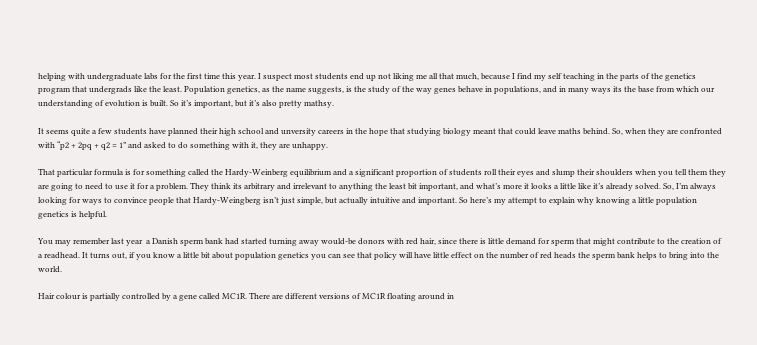helping with undergraduate labs for the first time this year. I suspect most students end up not liking me all that much, because I find my self teaching in the parts of the genetics program that undergrads like the least. Population genetics, as the name suggests, is the study of the way genes behave in populations, and in many ways its the base from which our understanding of evolution is built. So it’s important, but it’s also pretty mathsy.

It seems quite a few students have planned their high school and unversity careers in the hope that studying biology meant that could leave maths behind. So, when they are confronted with “p2 + 2pq + q2 = 1” and asked to do something with it, they are unhappy.

That particular formula is for something called the Hardy-Weinberg equilibrium and a significant proportion of students roll their eyes and slump their shoulders when you tell them they are going to need to use it for a problem. They think its arbitrary and irrelevant to anything the least bit important, and what’s more it looks a little like it’s already solved. So, I’m always looking for ways to convince people that Hardy-Weingberg isn’t just simple, but actually intuitive and important. So here’s my attempt to explain why knowing a little population genetics is helpful.

You may remember last year  a Danish sperm bank had started turning away would-be donors with red hair, since there is little demand for sperm that might contribute to the creation of a readhead. It turns out, if you know a little bit about population genetics you can see that policy will have little effect on the number of red heads the sperm bank helps to bring into the world.

Hair colour is partially controlled by a gene called MC1R. There are different versions of MC1R floating around in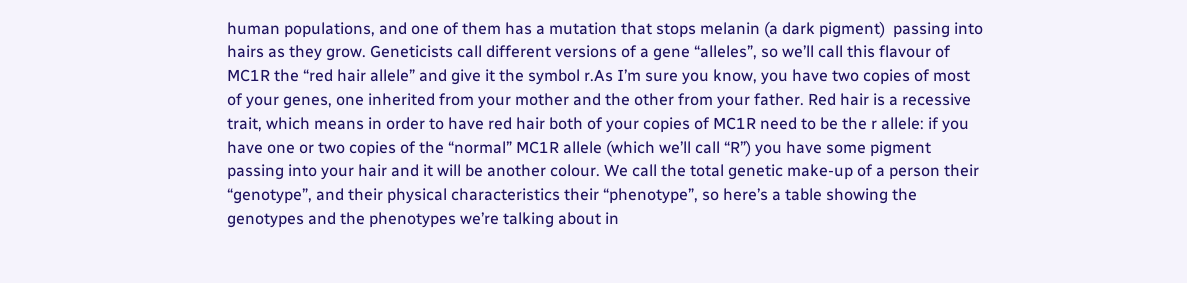human populations, and one of them has a mutation that stops melanin (a dark pigment)  passing into hairs as they grow. Geneticists call different versions of a gene “alleles”, so we’ll call this flavour of MC1R the “red hair allele” and give it the symbol r.As I’m sure you know, you have two copies of most of your genes, one inherited from your mother and the other from your father. Red hair is a recessive trait, which means in order to have red hair both of your copies of MC1R need to be the r allele: if you have one or two copies of the “normal” MC1R allele (which we’ll call “R”) you have some pigment passing into your hair and it will be another colour. We call the total genetic make-up of a person their “genotype”, and their physical characteristics their “phenotype”, so here’s a table showing the genotypes and the phenotypes we’re talking about in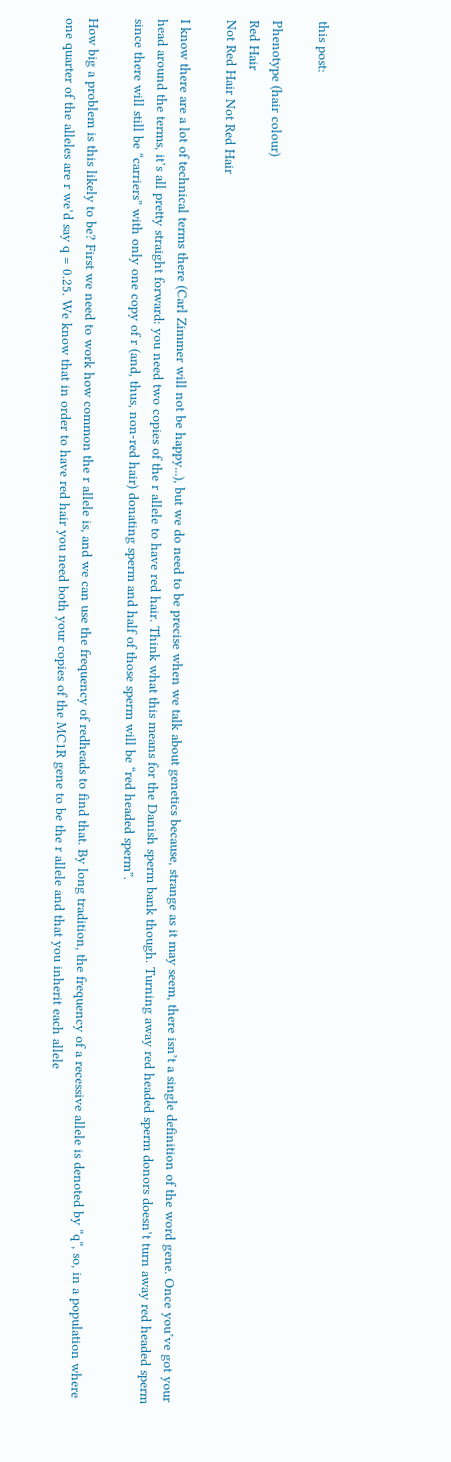this post:

Phenotype (hair colour)
Red Hair
Not Red Hair Not Red Hair

I know there are a lot of technical terms there (Carl Zimmer will not be happy...), but we do need to be precise when we talk about genetics because, strange as it may seem, there isn’t a single definition of the word gene. Once you’ve got your head around the terms, it’s all pretty straight forward: you need two copies of the r allele to have red hair. Think what this means for the Danish sperm bank though. Turning away red headed sperm donors doesn’t turn away red headed sperm since there will still be “carriers” with only one copy of r (and, thus, non-red hair) donating sperm and half of those sperm will be “red headed sperm”.

How big a problem is this likely to be? First we need to work how common the r allele is, and we can use the frequency of redheads to find that. By long tradition, the frequency of a recessive allele is denoted by “q“, so, in a population where one quarter of the alleles are r we’d say q = 0.25. We know that in order to have red hair you need both your copies of the MC1R gene to be the r allele and that you inherit each allele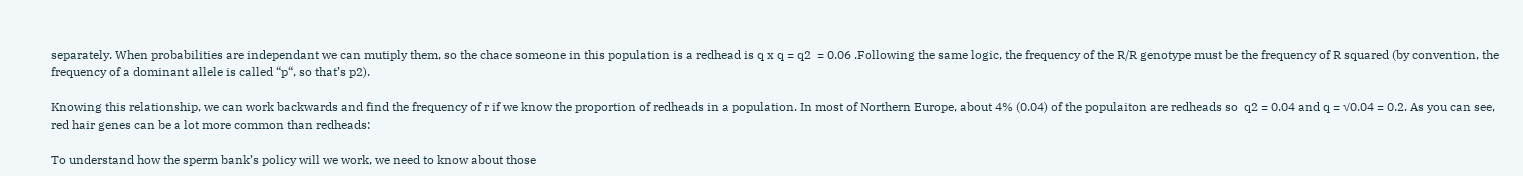separately. When probabilities are independant we can mutiply them, so the chace someone in this population is a redhead is q x q = q2  = 0.06 .Following the same logic, the frequency of the R/R genotype must be the frequency of R squared (by convention, the frequency of a dominant allele is called “p“, so that’s p2).

Knowing this relationship, we can work backwards and find the frequency of r if we know the proportion of redheads in a population. In most of Northern Europe, about 4% (0.04) of the populaiton are redheads so  q2 = 0.04 and q = √0.04 = 0.2. As you can see, red hair genes can be a lot more common than redheads:

To understand how the sperm bank’s policy will we work, we need to know about those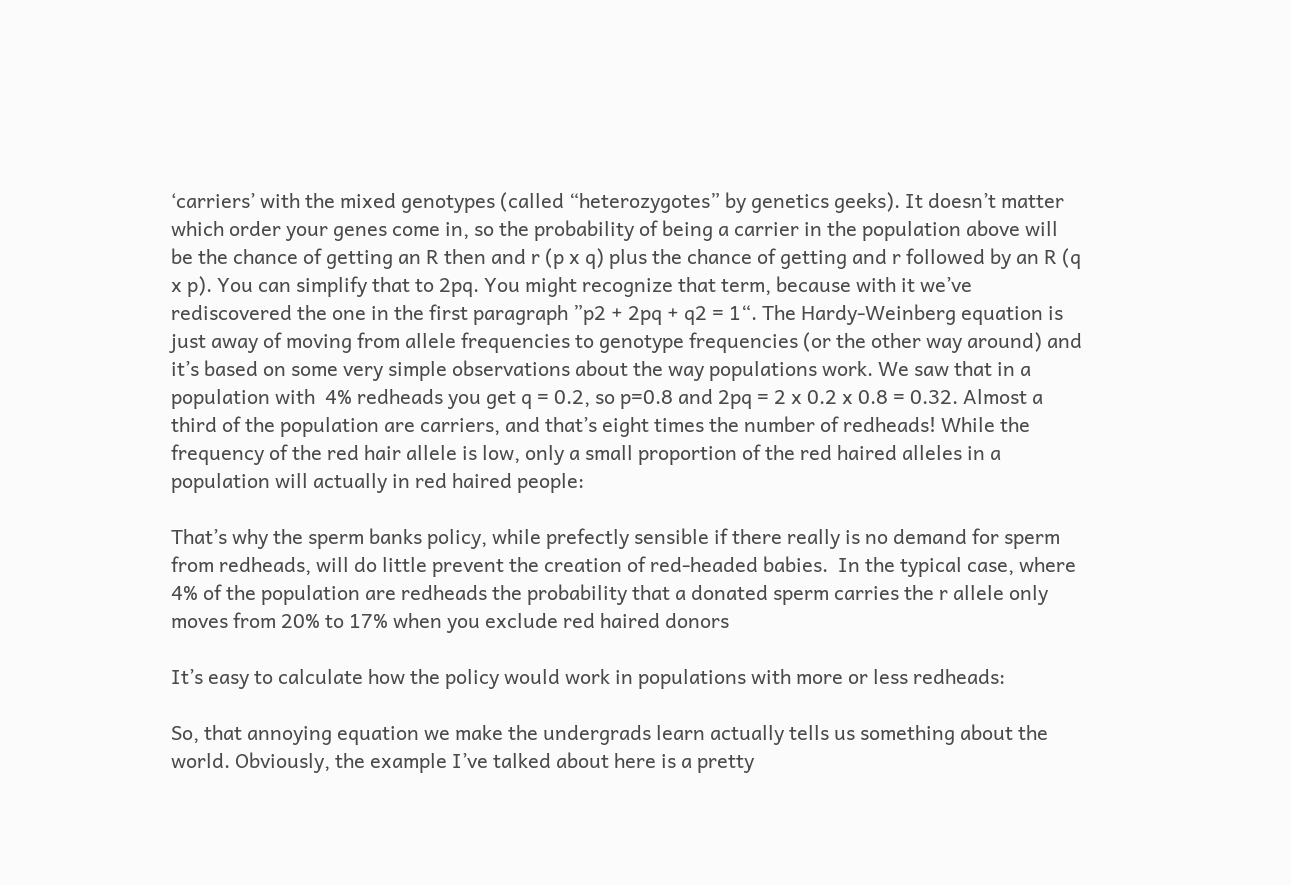‘carriers’ with the mixed genotypes (called “heterozygotes” by genetics geeks). It doesn’t matter which order your genes come in, so the probability of being a carrier in the population above will be the chance of getting an R then and r (p x q) plus the chance of getting and r followed by an R (q x p). You can simplify that to 2pq. You might recognize that term, because with it we’ve rediscovered the one in the first paragraph ”p2 + 2pq + q2 = 1“. The Hardy-Weinberg equation is just away of moving from allele frequencies to genotype frequencies (or the other way around) and it’s based on some very simple observations about the way populations work. We saw that in a population with  4% redheads you get q = 0.2, so p=0.8 and 2pq = 2 x 0.2 x 0.8 = 0.32. Almost a third of the population are carriers, and that’s eight times the number of redheads! While the frequency of the red hair allele is low, only a small proportion of the red haired alleles in a population will actually in red haired people:

That’s why the sperm banks policy, while prefectly sensible if there really is no demand for sperm from redheads, will do little prevent the creation of red-headed babies.  In the typical case, where 4% of the population are redheads the probability that a donated sperm carries the r allele only moves from 20% to 17% when you exclude red haired donors

It’s easy to calculate how the policy would work in populations with more or less redheads:

So, that annoying equation we make the undergrads learn actually tells us something about the world. Obviously, the example I’ve talked about here is a pretty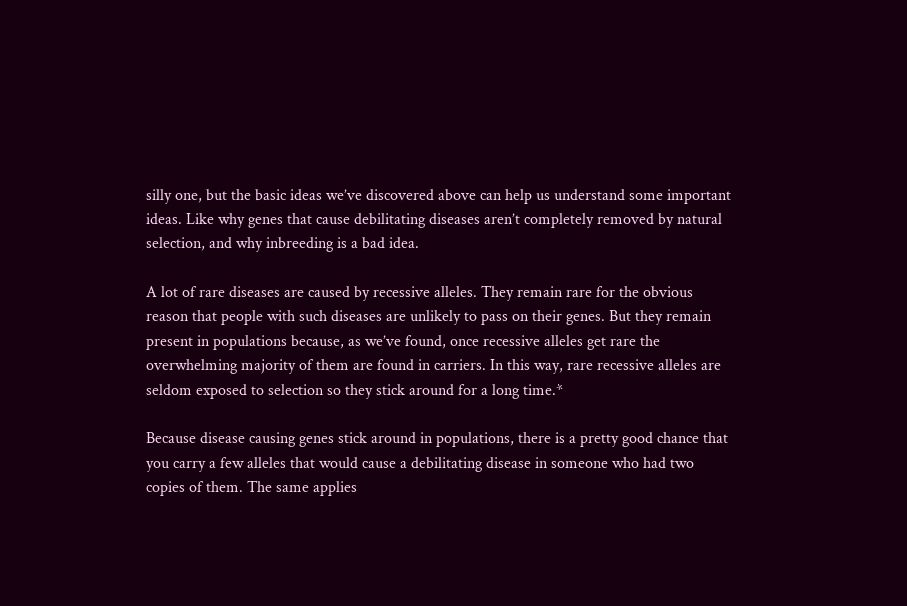silly one, but the basic ideas we’ve discovered above can help us understand some important ideas. Like why genes that cause debilitating diseases aren’t completely removed by natural selection, and why inbreeding is a bad idea.

A lot of rare diseases are caused by recessive alleles. They remain rare for the obvious reason that people with such diseases are unlikely to pass on their genes. But they remain present in populations because, as we’ve found, once recessive alleles get rare the overwhelming majority of them are found in carriers. In this way, rare recessive alleles are seldom exposed to selection so they stick around for a long time.*

Because disease causing genes stick around in populations, there is a pretty good chance that you carry a few alleles that would cause a debilitating disease in someone who had two copies of them. The same applies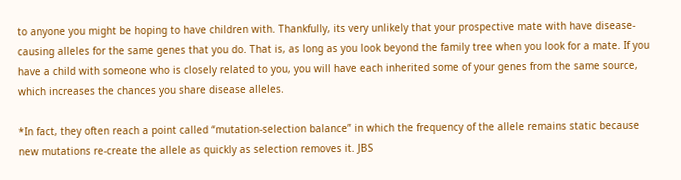to anyone you might be hoping to have children with. Thankfully, its very unlikely that your prospective mate with have disease-causing alleles for the same genes that you do. That is, as long as you look beyond the family tree when you look for a mate. If you have a child with someone who is closely related to you, you will have each inherited some of your genes from the same source, which increases the chances you share disease alleles.

*In fact, they often reach a point called “mutation-selection balance” in which the frequency of the allele remains static because new mutations re-create the allele as quickly as selection removes it. JBS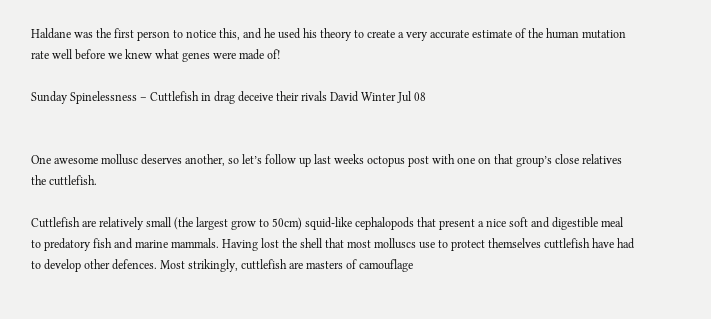Haldane was the first person to notice this, and he used his theory to create a very accurate estimate of the human mutation rate well before we knew what genes were made of!

Sunday Spinelessness – Cuttlefish in drag deceive their rivals David Winter Jul 08


One awesome mollusc deserves another, so let’s follow up last weeks octopus post with one on that group’s close relatives the cuttlefish.

Cuttlefish are relatively small (the largest grow to 50cm) squid-like cephalopods that present a nice soft and digestible meal to predatory fish and marine mammals. Having lost the shell that most molluscs use to protect themselves cuttlefish have had to develop other defences. Most strikingly, cuttlefish are masters of camouflage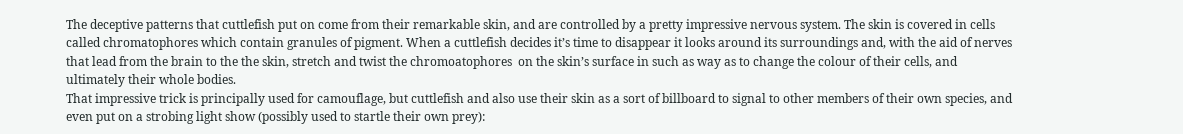The deceptive patterns that cuttlefish put on come from their remarkable skin, and are controlled by a pretty impressive nervous system. The skin is covered in cells called chromatophores which contain granules of pigment. When a cuttlefish decides it’s time to disappear it looks around its surroundings and, with the aid of nerves that lead from the brain to the the skin, stretch and twist the chromoatophores  on the skin’s surface in such as way as to change the colour of their cells, and ultimately their whole bodies.
That impressive trick is principally used for camouflage, but cuttlefish and also use their skin as a sort of billboard to signal to other members of their own species, and even put on a strobing light show (possibly used to startle their own prey):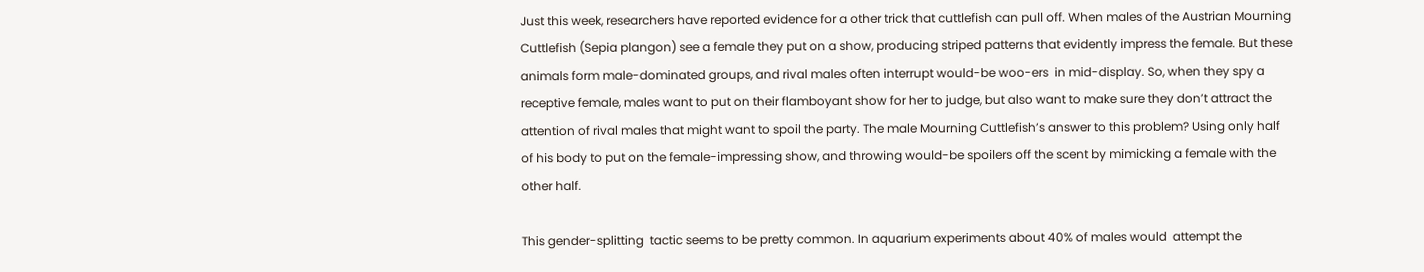Just this week, researchers have reported evidence for a other trick that cuttlefish can pull off. When males of the Austrian Mourning Cuttlefish (Sepia plangon) see a female they put on a show, producing striped patterns that evidently impress the female. But these animals form male-dominated groups, and rival males often interrupt would-be woo-ers  in mid-display. So, when they spy a receptive female, males want to put on their flamboyant show for her to judge, but also want to make sure they don’t attract the attention of rival males that might want to spoil the party. The male Mourning Cuttlefish’s answer to this problem? Using only half of his body to put on the female-impressing show, and throwing would-be spoilers off the scent by mimicking a female with the other half.

This gender-splitting  tactic seems to be pretty common. In aquarium experiments about 40% of males would  attempt the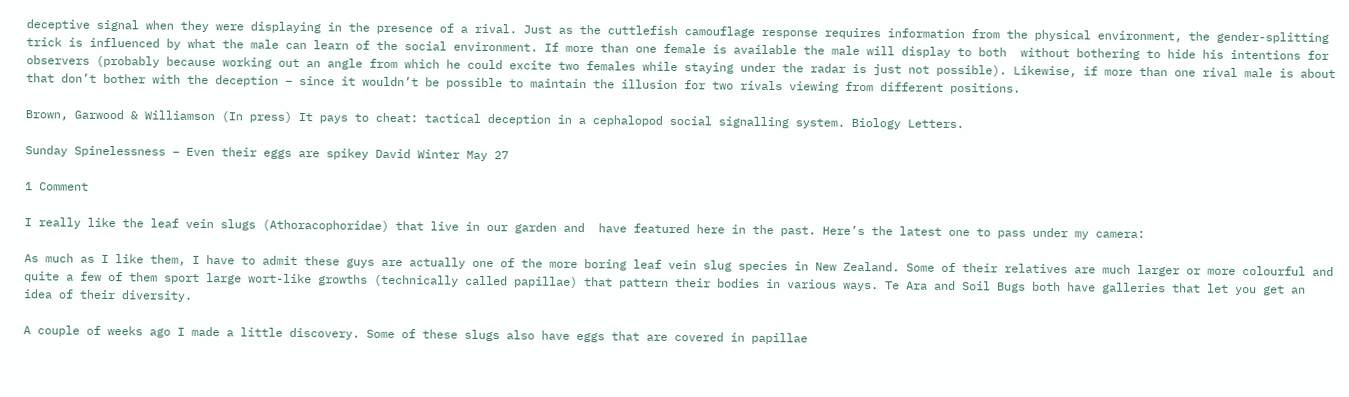deceptive signal when they were displaying in the presence of a rival. Just as the cuttlefish camouflage response requires information from the physical environment, the gender-splitting trick is influenced by what the male can learn of the social environment. If more than one female is available the male will display to both  without bothering to hide his intentions for observers (probably because working out an angle from which he could excite two females while staying under the radar is just not possible). Likewise, if more than one rival male is about that don’t bother with the deception – since it wouldn’t be possible to maintain the illusion for two rivals viewing from different positions.

Brown, Garwood & Williamson (In press) It pays to cheat: tactical deception in a cephalopod social signalling system. Biology Letters.

Sunday Spinelessness – Even their eggs are spikey David Winter May 27

1 Comment

I really like the leaf vein slugs (Athoracophoridae) that live in our garden and  have featured here in the past. Here’s the latest one to pass under my camera:

As much as I like them, I have to admit these guys are actually one of the more boring leaf vein slug species in New Zealand. Some of their relatives are much larger or more colourful and quite a few of them sport large wort-like growths (technically called papillae) that pattern their bodies in various ways. Te Ara and Soil Bugs both have galleries that let you get an idea of their diversity.

A couple of weeks ago I made a little discovery. Some of these slugs also have eggs that are covered in papillae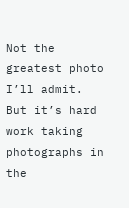Not the greatest photo I’ll admit. But it’s hard work taking photographs in the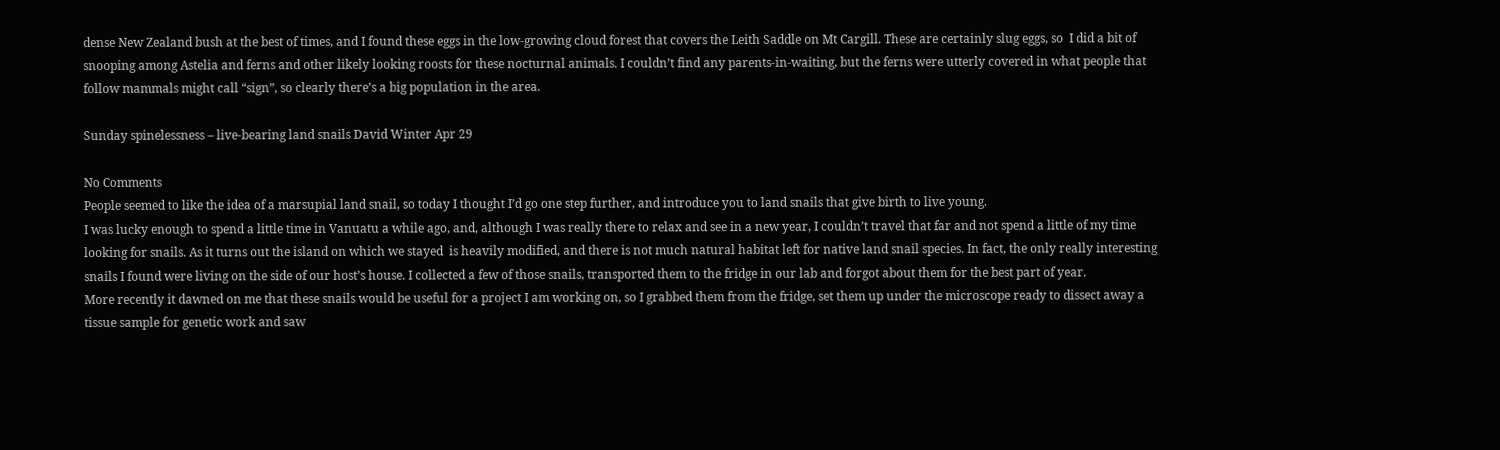dense New Zealand bush at the best of times, and I found these eggs in the low-growing cloud forest that covers the Leith Saddle on Mt Cargill. These are certainly slug eggs, so  I did a bit of snooping among Astelia and ferns and other likely looking roosts for these nocturnal animals. I couldn’t find any parents-in-waiting, but the ferns were utterly covered in what people that follow mammals might call “sign”, so clearly there’s a big population in the area.

Sunday spinelessness – live-bearing land snails David Winter Apr 29

No Comments
People seemed to like the idea of a marsupial land snail, so today I thought I’d go one step further, and introduce you to land snails that give birth to live young.
I was lucky enough to spend a little time in Vanuatu a while ago, and, although I was really there to relax and see in a new year, I couldn’t travel that far and not spend a little of my time looking for snails. As it turns out the island on which we stayed  is heavily modified, and there is not much natural habitat left for native land snail species. In fact, the only really interesting snails I found were living on the side of our host’s house. I collected a few of those snails, transported them to the fridge in our lab and forgot about them for the best part of year.
More recently it dawned on me that these snails would be useful for a project I am working on, so I grabbed them from the fridge, set them up under the microscope ready to dissect away a tissue sample for genetic work and saw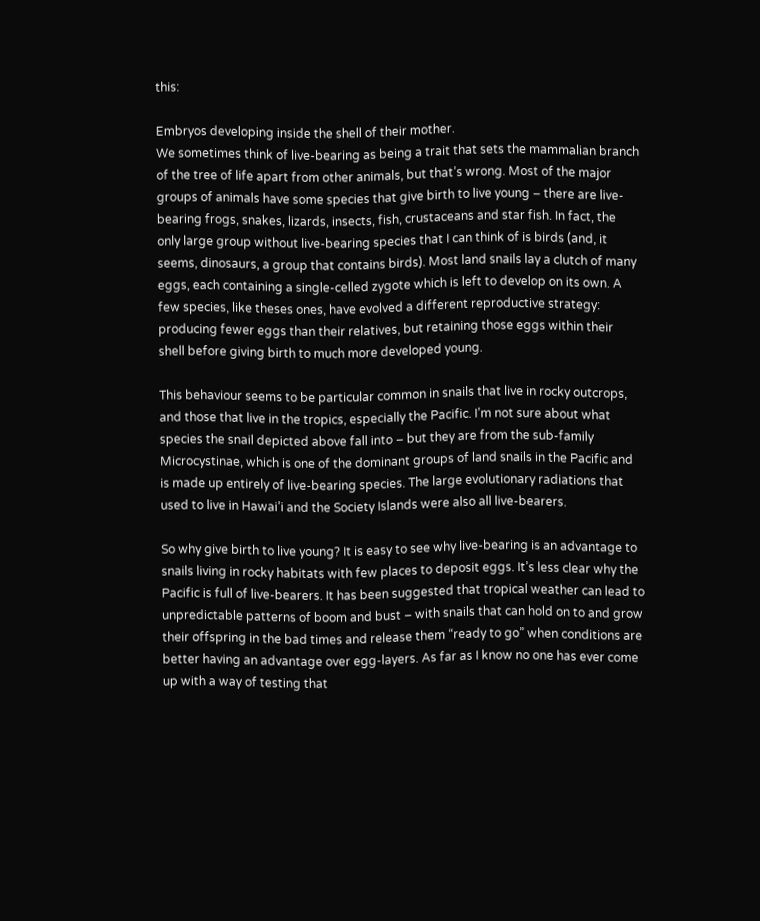this:

Embryos developing inside the shell of their mother.
We sometimes think of live-bearing as being a trait that sets the mammalian branch of the tree of life apart from other animals, but that’s wrong. Most of the major groups of animals have some species that give birth to live young – there are live-bearing frogs, snakes, lizards, insects, fish, crustaceans and star fish. In fact, the only large group without live-bearing species that I can think of is birds (and, it seems, dinosaurs, a group that contains birds). Most land snails lay a clutch of many eggs, each containing a single-celled zygote which is left to develop on its own. A few species, like theses ones, have evolved a different reproductive strategy: producing fewer eggs than their relatives, but retaining those eggs within their shell before giving birth to much more developed young.

This behaviour seems to be particular common in snails that live in rocky outcrops, and those that live in the tropics, especially the Pacific. I’m not sure about what species the snail depicted above fall into – but they are from the sub-family Microcystinae, which is one of the dominant groups of land snails in the Pacific and is made up entirely of live-bearing species. The large evolutionary radiations that used to live in Hawai’i and the Society Islands were also all live-bearers.

So why give birth to live young? It is easy to see why live-bearing is an advantage to snails living in rocky habitats with few places to deposit eggs. It’s less clear why the Pacific is full of live-bearers. It has been suggested that tropical weather can lead to unpredictable patterns of boom and bust – with snails that can hold on to and grow their offspring in the bad times and release them “ready to go” when conditions are better having an advantage over egg-layers. As far as I know no one has ever come up with a way of testing that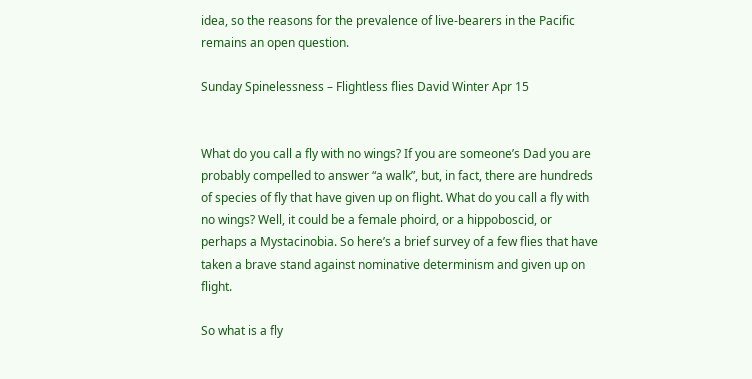idea, so the reasons for the prevalence of live-bearers in the Pacific remains an open question.

Sunday Spinelessness – Flightless flies David Winter Apr 15


What do you call a fly with no wings? If you are someone’s Dad you are probably compelled to answer “a walk”, but, in fact, there are hundreds of species of fly that have given up on flight. What do you call a fly with no wings? Well, it could be a female phoird, or a hippoboscid, or perhaps a Mystacinobia. So here’s a brief survey of a few flies that have taken a brave stand against nominative determinism and given up on flight.

So what is a fly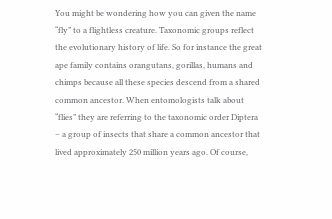You might be wondering how you can given the name “fly” to a flightless creature. Taxonomic groups reflect the evolutionary history of life. So for instance the great ape family contains orangutans, gorillas, humans and chimps because all these species descend from a shared common ancestor. When entomologists talk about “flies” they are referring to the taxonomic order Diptera – a group of insects that share a common ancestor that lived approximately 250 million years ago. Of course,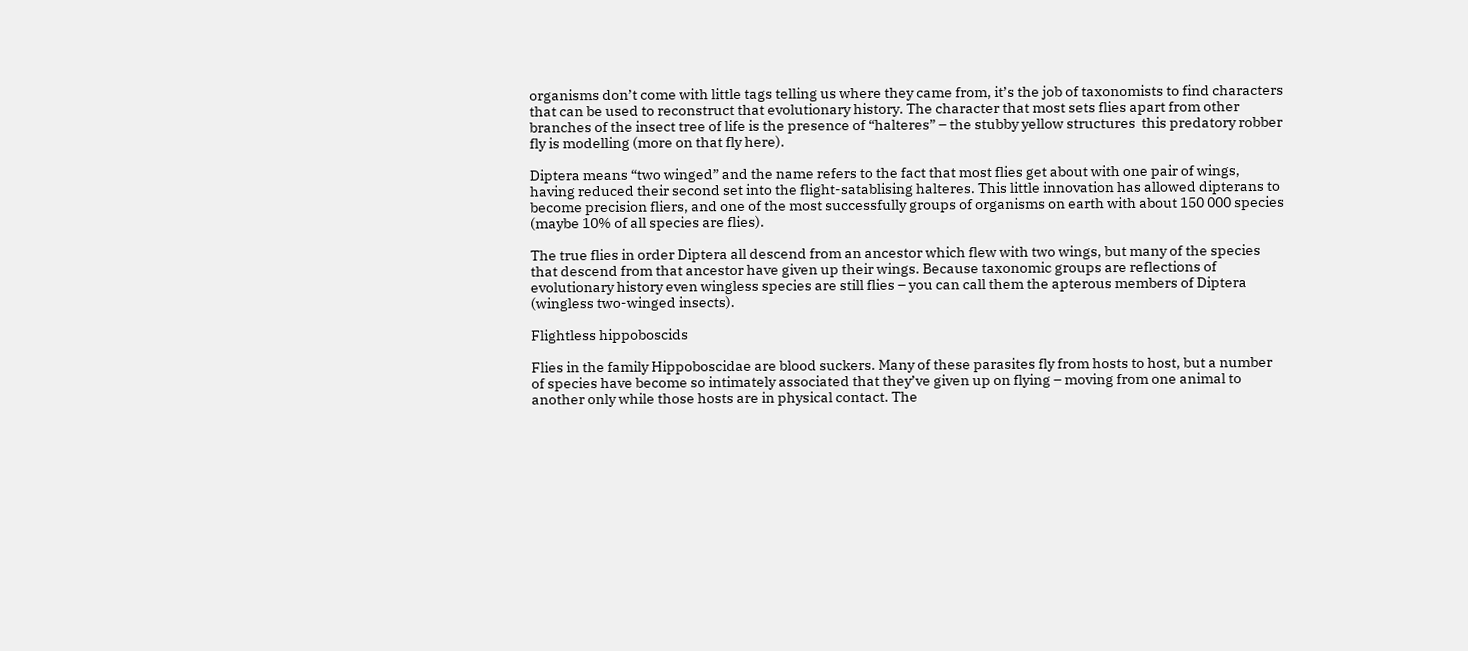organisms don’t come with little tags telling us where they came from, it’s the job of taxonomists to find characters that can be used to reconstruct that evolutionary history. The character that most sets flies apart from other branches of the insect tree of life is the presence of “halteres” – the stubby yellow structures  this predatory robber fly is modelling (more on that fly here).

Diptera means “two winged” and the name refers to the fact that most flies get about with one pair of wings, having reduced their second set into the flight-satablising halteres. This little innovation has allowed dipterans to become precision fliers, and one of the most successfully groups of organisms on earth with about 150 000 species (maybe 10% of all species are flies).

The true flies in order Diptera all descend from an ancestor which flew with two wings, but many of the species that descend from that ancestor have given up their wings. Because taxonomic groups are reflections of evolutionary history even wingless species are still flies – you can call them the apterous members of Diptera (wingless two-winged insects).

Flightless hippoboscids

Flies in the family Hippoboscidae are blood suckers. Many of these parasites fly from hosts to host, but a number of species have become so intimately associated that they’ve given up on flying – moving from one animal to another only while those hosts are in physical contact. The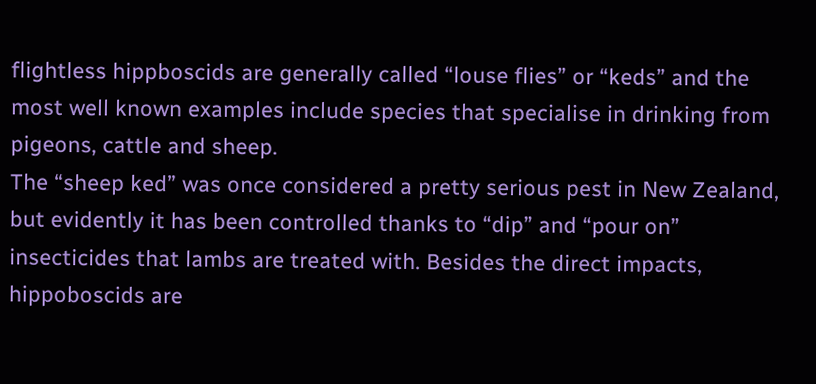flightless hippboscids are generally called “louse flies” or “keds” and the most well known examples include species that specialise in drinking from pigeons, cattle and sheep.
The “sheep ked” was once considered a pretty serious pest in New Zealand, but evidently it has been controlled thanks to “dip” and “pour on” insecticides that lambs are treated with. Besides the direct impacts, hippoboscids are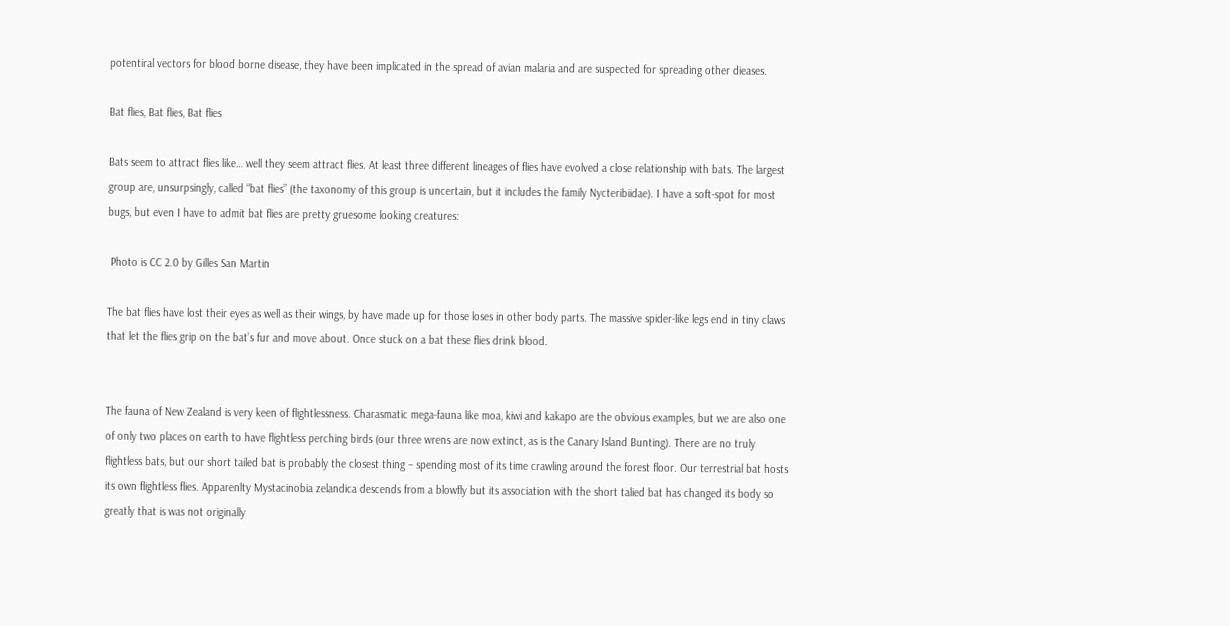potentiral vectors for blood borne disease, they have been implicated in the spread of avian malaria and are suspected for spreading other dieases.

Bat flies, Bat flies, Bat flies

Bats seem to attract flies like… well they seem attract flies. At least three different lineages of flies have evolved a close relationship with bats. The largest group are, unsurpsingly, called “bat flies” (the taxonomy of this group is uncertain, but it includes the family Nycteribiidae). I have a soft-spot for most bugs, but even I have to admit bat flies are pretty gruesome looking creatures:

 Photo is CC 2.0 by Gilles San Martin

The bat flies have lost their eyes as well as their wings, by have made up for those loses in other body parts. The massive spider-like legs end in tiny claws that let the flies grip on the bat’s fur and move about. Once stuck on a bat these flies drink blood.


The fauna of New Zealand is very keen of flightlessness. Charasmatic mega-fauna like moa, kiwi and kakapo are the obvious examples, but we are also one of only two places on earth to have flightless perching birds (our three wrens are now extinct, as is the Canary Island Bunting). There are no truly flightless bats, but our short tailed bat is probably the closest thing – spending most of its time crawling around the forest floor. Our terrestrial bat hosts its own flightless flies. Apparenlty Mystacinobia zelandica descends from a blowfly but its association with the short talied bat has changed its body so greatly that is was not originally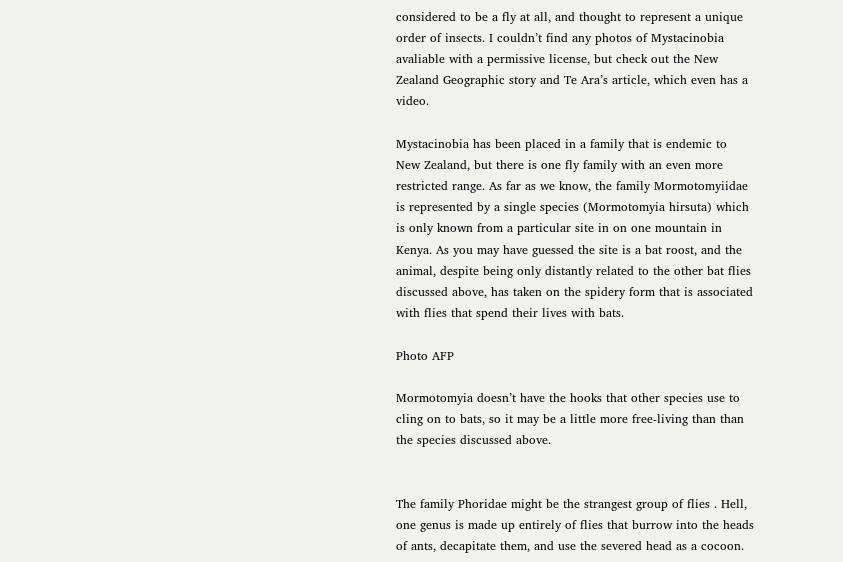considered to be a fly at all, and thought to represent a unique order of insects. I couldn’t find any photos of Mystacinobia avaliable with a permissive license, but check out the New Zealand Geographic story and Te Ara’s article, which even has a video.

Mystacinobia has been placed in a family that is endemic to New Zealand, but there is one fly family with an even more restricted range. As far as we know, the family Mormotomyiidae is represented by a single species (Mormotomyia hirsuta) which is only known from a particular site in on one mountain in Kenya. As you may have guessed the site is a bat roost, and the animal, despite being only distantly related to the other bat flies discussed above, has taken on the spidery form that is associated with flies that spend their lives with bats.

Photo AFP

Mormotomyia doesn’t have the hooks that other species use to cling on to bats, so it may be a little more free-living than than the species discussed above.


The family Phoridae might be the strangest group of flies . Hell, one genus is made up entirely of flies that burrow into the heads of ants, decapitate them, and use the severed head as a cocoon.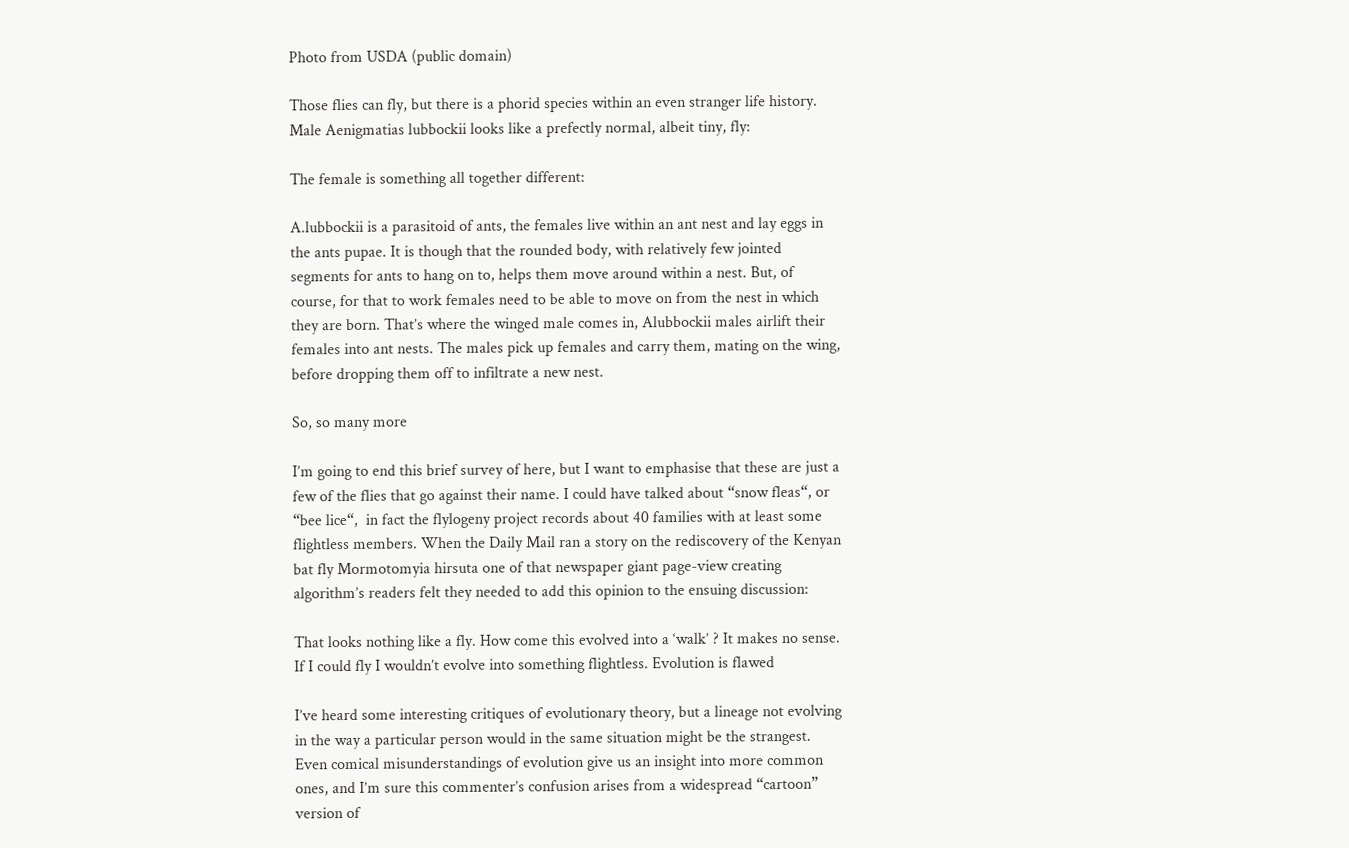Photo from USDA (public domain)

Those flies can fly, but there is a phorid species within an even stranger life history. Male Aenigmatias lubbockii looks like a prefectly normal, albeit tiny, fly:

The female is something all together different:

A.lubbockii is a parasitoid of ants, the females live within an ant nest and lay eggs in the ants pupae. It is though that the rounded body, with relatively few jointed segments for ants to hang on to, helps them move around within a nest. But, of course, for that to work females need to be able to move on from the nest in which they are born. That’s where the winged male comes in, Alubbockii males airlift their females into ant nests. The males pick up females and carry them, mating on the wing, before dropping them off to infiltrate a new nest.

So, so many more

I’m going to end this brief survey of here, but I want to emphasise that these are just a few of the flies that go against their name. I could have talked about “snow fleas“, or “bee lice“,  in fact the flylogeny project records about 40 families with at least some flightless members. When the Daily Mail ran a story on the rediscovery of the Kenyan bat fly Mormotomyia hirsuta one of that newspaper giant page-view creating algorithm’s readers felt they needed to add this opinion to the ensuing discussion:

That looks nothing like a fly. How come this evolved into a ‘walk’ ? It makes no sense. If I could fly I wouldn’t evolve into something flightless. Evolution is flawed

I’ve heard some interesting critiques of evolutionary theory, but a lineage not evolving in the way a particular person would in the same situation might be the strangest. Even comical misunderstandings of evolution give us an insight into more common ones, and I’m sure this commenter’s confusion arises from a widespread “cartoon” version of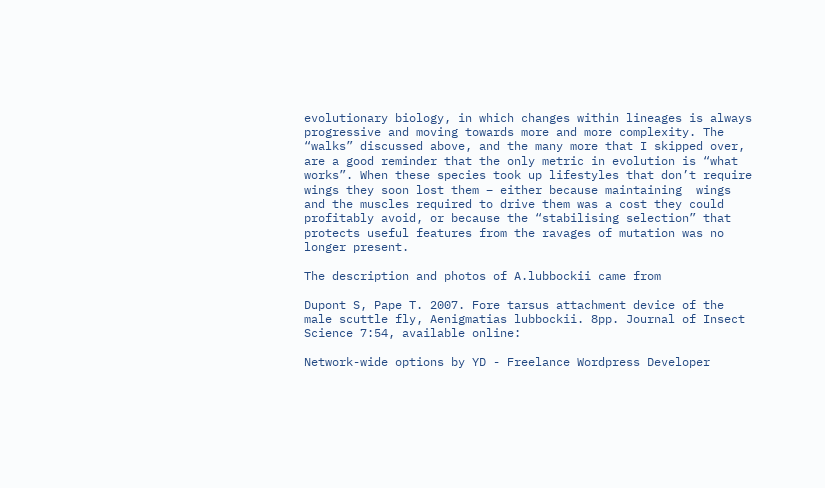evolutionary biology, in which changes within lineages is always progressive and moving towards more and more complexity. The “walks” discussed above, and the many more that I skipped over, are a good reminder that the only metric in evolution is “what works”. When these species took up lifestyles that don’t require wings they soon lost them – either because maintaining  wings and the muscles required to drive them was a cost they could profitably avoid, or because the “stabilising selection” that protects useful features from the ravages of mutation was no longer present.

The description and photos of A.lubbockii came from

Dupont S, Pape T. 2007. Fore tarsus attachment device of the male scuttle fly, Aenigmatias lubbockii. 8pp. Journal of Insect Science 7:54, available online:

Network-wide options by YD - Freelance Wordpress Developer